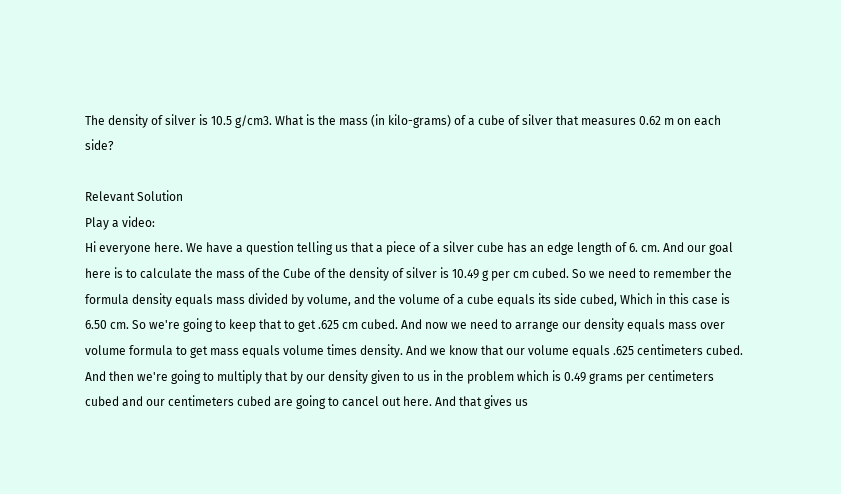The density of silver is 10.5 g/cm3. What is the mass (in kilo-grams) of a cube of silver that measures 0.62 m on each side?

Relevant Solution
Play a video:
Hi everyone here. We have a question telling us that a piece of a silver cube has an edge length of 6. cm. And our goal here is to calculate the mass of the Cube of the density of silver is 10.49 g per cm cubed. So we need to remember the formula density equals mass divided by volume, and the volume of a cube equals its side cubed, Which in this case is 6.50 cm. So we're going to keep that to get .625 cm cubed. And now we need to arrange our density equals mass over volume formula to get mass equals volume times density. And we know that our volume equals .625 centimeters cubed. And then we're going to multiply that by our density given to us in the problem which is 0.49 grams per centimeters cubed and our centimeters cubed are going to cancel out here. And that gives us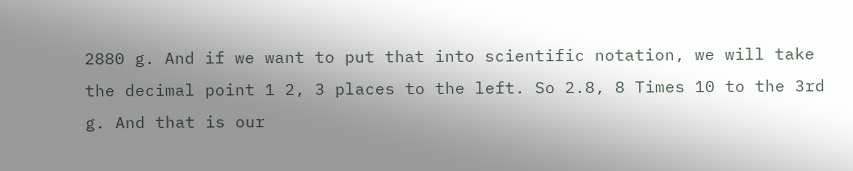2880 g. And if we want to put that into scientific notation, we will take the decimal point 1 2, 3 places to the left. So 2.8, 8 Times 10 to the 3rd g. And that is our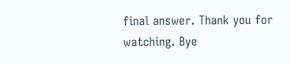final answer. Thank you for watching. Bye